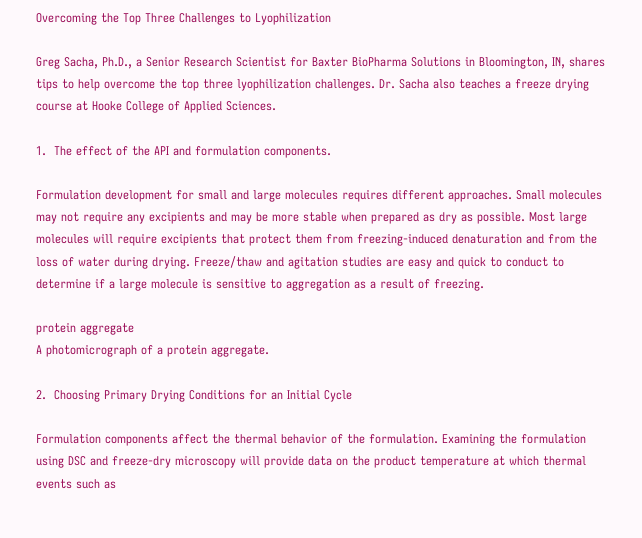Overcoming the Top Three Challenges to Lyophilization

Greg Sacha, Ph.D., a Senior Research Scientist for Baxter BioPharma Solutions in Bloomington, IN, shares tips to help overcome the top three lyophilization challenges. Dr. Sacha also teaches a freeze drying course at Hooke College of Applied Sciences.

1.  The effect of the API and formulation components.

Formulation development for small and large molecules requires different approaches. Small molecules may not require any excipients and may be more stable when prepared as dry as possible. Most large molecules will require excipients that protect them from freezing-induced denaturation and from the loss of water during drying. Freeze/thaw and agitation studies are easy and quick to conduct to determine if a large molecule is sensitive to aggregation as a result of freezing.

protein aggregate
A photomicrograph of a protein aggregate.

2.  Choosing Primary Drying Conditions for an Initial Cycle

Formulation components affect the thermal behavior of the formulation. Examining the formulation using DSC and freeze-dry microscopy will provide data on the product temperature at which thermal events such as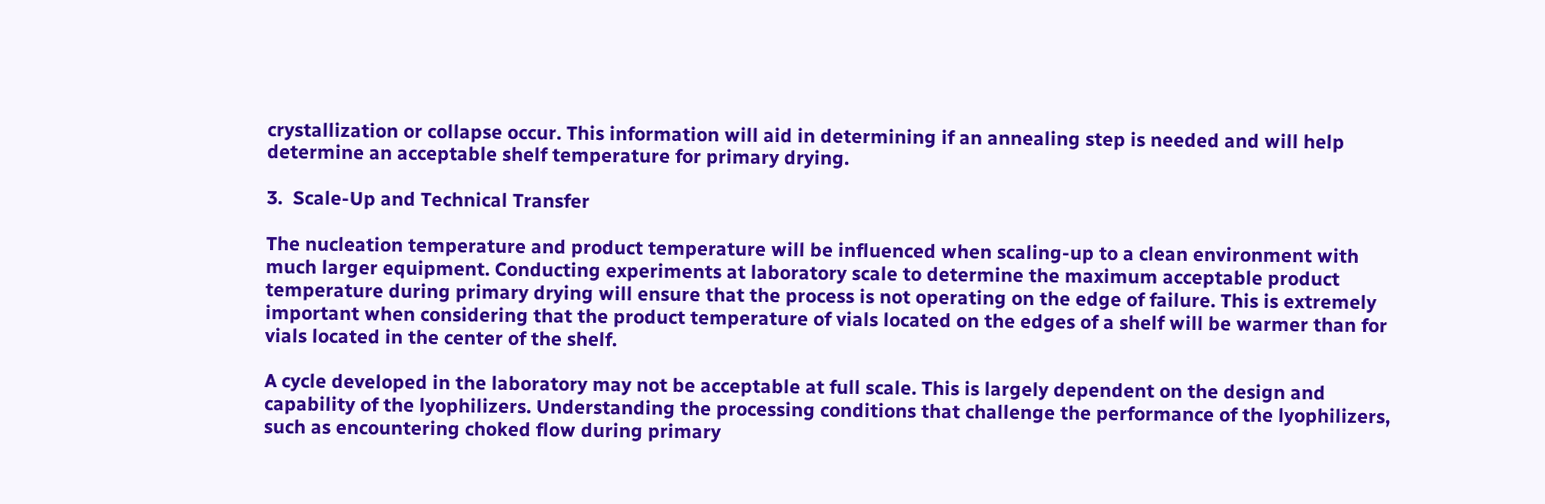crystallization or collapse occur. This information will aid in determining if an annealing step is needed and will help determine an acceptable shelf temperature for primary drying.

3.  Scale-Up and Technical Transfer

The nucleation temperature and product temperature will be influenced when scaling-up to a clean environment with much larger equipment. Conducting experiments at laboratory scale to determine the maximum acceptable product temperature during primary drying will ensure that the process is not operating on the edge of failure. This is extremely important when considering that the product temperature of vials located on the edges of a shelf will be warmer than for vials located in the center of the shelf.

A cycle developed in the laboratory may not be acceptable at full scale. This is largely dependent on the design and capability of the lyophilizers. Understanding the processing conditions that challenge the performance of the lyophilizers, such as encountering choked flow during primary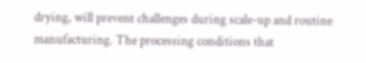drying, will prevent challenges during scale-up and routine manufacturing. The processing conditions that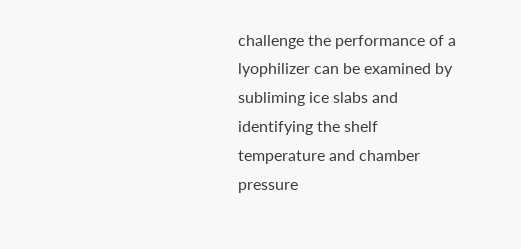challenge the performance of a lyophilizer can be examined by subliming ice slabs and identifying the shelf temperature and chamber pressure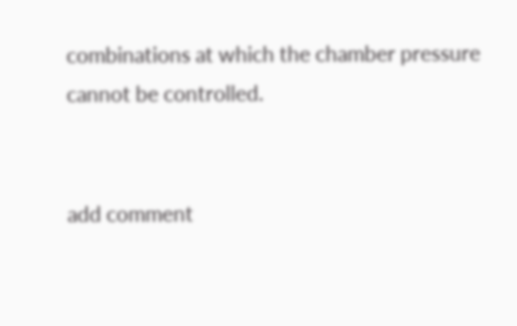combinations at which the chamber pressure cannot be controlled.


add comment